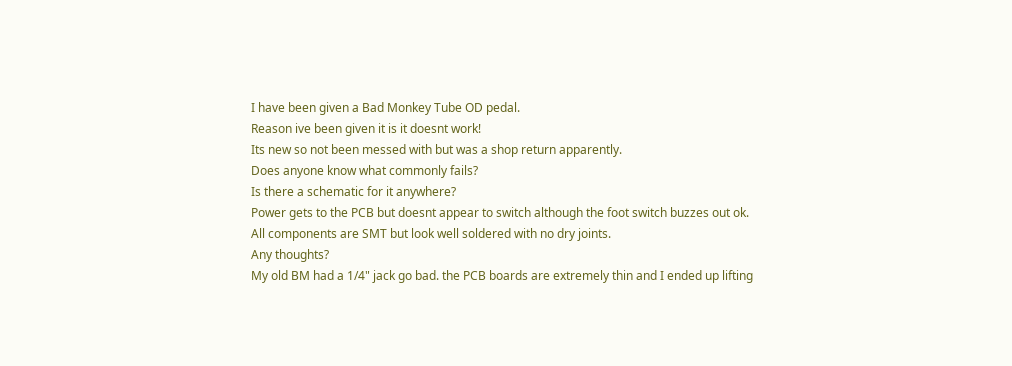I have been given a Bad Monkey Tube OD pedal.
Reason ive been given it is it doesnt work!
Its new so not been messed with but was a shop return apparently.
Does anyone know what commonly fails?
Is there a schematic for it anywhere?
Power gets to the PCB but doesnt appear to switch although the foot switch buzzes out ok.
All components are SMT but look well soldered with no dry joints.
Any thoughts?
My old BM had a 1/4" jack go bad. the PCB boards are extremely thin and I ended up lifting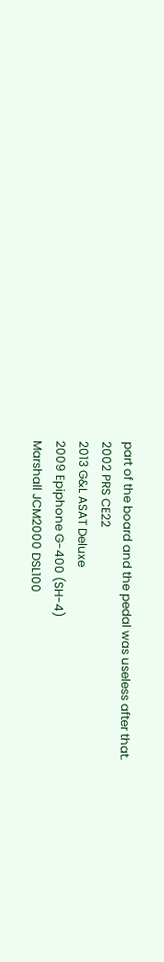part of the board and the pedal was useless after that.
2002 PRS CE22
2013 G&L ASAT Deluxe
2009 Epiphone G-400 (SH-4)
Marshall JCM2000 DSL100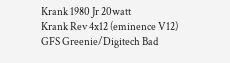Krank 1980 Jr 20watt
Krank Rev 4x12 (eminence V12)
GFS Greenie/Digitech Bad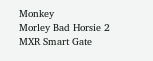Monkey
Morley Bad Horsie 2
MXR Smart Gate